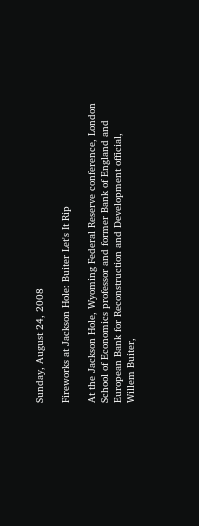Sunday, August 24, 2008

Fireworks at Jackson Hole: Buiter Let's It Rip

At the Jackson Hole, Wyoming Federal Reserve conference, London School of Economics professor and former Bank of England and European Bank for Reconstruction and Development official, Willem Buiter,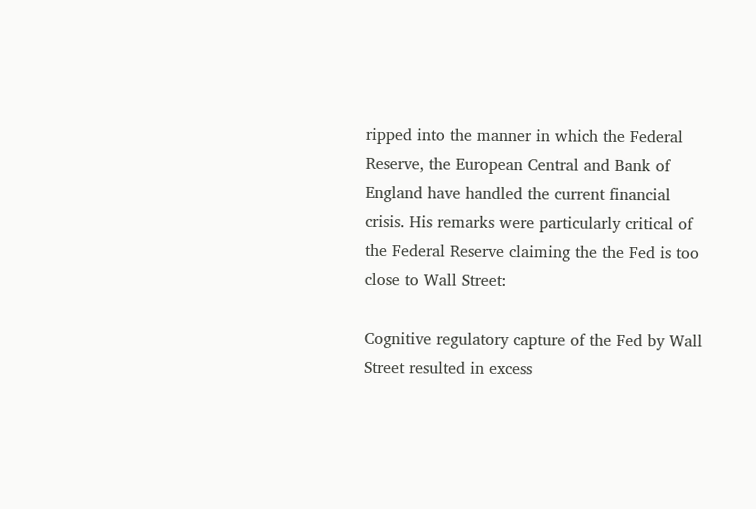ripped into the manner in which the Federal Reserve, the European Central and Bank of England have handled the current financial crisis. His remarks were particularly critical of the Federal Reserve claiming the the Fed is too close to Wall Street:

Cognitive regulatory capture of the Fed by Wall Street resulted in excess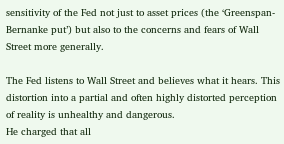sensitivity of the Fed not just to asset prices (the ‘Greenspan- Bernanke put’) but also to the concerns and fears of Wall Street more generally.

The Fed listens to Wall Street and believes what it hears. This distortion into a partial and often highly distorted perception of reality is unhealthy and dangerous.
He charged that all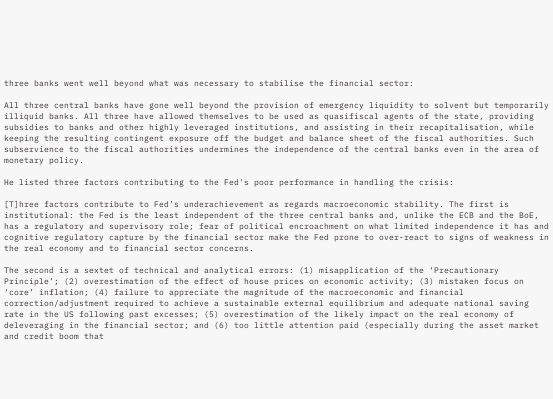three banks went well beyond what was necessary to stabilise the financial sector:

All three central banks have gone well beyond the provision of emergency liquidity to solvent but temporarily illiquid banks. All three have allowed themselves to be used as quasifiscal agents of the state, providing subsidies to banks and other highly leveraged institutions, and assisting in their recapitalisation, while keeping the resulting contingent exposure off the budget and balance sheet of the fiscal authorities. Such subservience to the fiscal authorities undermines the independence of the central banks even in the area of monetary policy.

He listed three factors contributing to the Fed's poor performance in handling the crisis:

[T]hree factors contribute to Fed’s underachievement as regards macroeconomic stability. The first is institutional: the Fed is the least independent of the three central banks and, unlike the ECB and the BoE, has a regulatory and supervisory role; fear of political encroachment on what limited independence it has and cognitive regulatory capture by the financial sector make the Fed prone to over-react to signs of weakness in the real economy and to financial sector concerns.

The second is a sextet of technical and analytical errors: (1) misapplication of the ‘Precautionary Principle’; (2) overestimation of the effect of house prices on economic activity; (3) mistaken focus on ‘core’ inflation; (4) failure to appreciate the magnitude of the macroeconomic and financial correction/adjustment required to achieve a sustainable external equilibrium and adequate national saving rate in the US following past excesses; (5) overestimation of the likely impact on the real economy of deleveraging in the financial sector; and (6) too little attention paid (especially during the asset market and credit boom that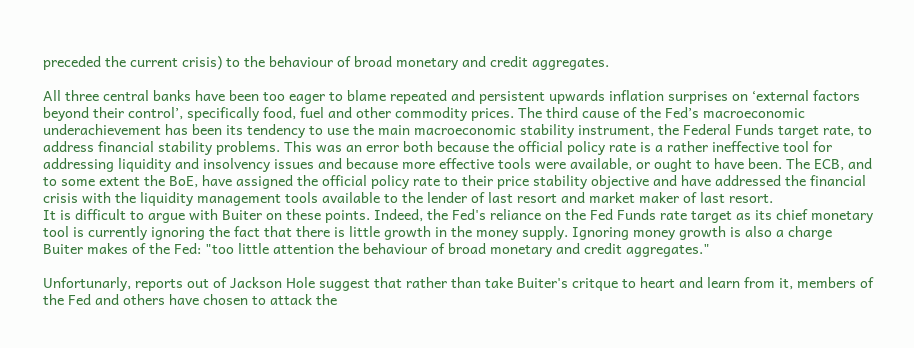preceded the current crisis) to the behaviour of broad monetary and credit aggregates.

All three central banks have been too eager to blame repeated and persistent upwards inflation surprises on ‘external factors beyond their control’, specifically food, fuel and other commodity prices. The third cause of the Fed’s macroeconomic underachievement has been its tendency to use the main macroeconomic stability instrument, the Federal Funds target rate, to address financial stability problems. This was an error both because the official policy rate is a rather ineffective tool for addressing liquidity and insolvency issues and because more effective tools were available, or ought to have been. The ECB, and to some extent the BoE, have assigned the official policy rate to their price stability objective and have addressed the financial crisis with the liquidity management tools available to the lender of last resort and market maker of last resort.
It is difficult to argue with Buiter on these points. Indeed, the Fed's reliance on the Fed Funds rate target as its chief monetary tool is currently ignoring the fact that there is little growth in the money supply. Ignoring money growth is also a charge Buiter makes of the Fed: "too little attention the behaviour of broad monetary and credit aggregates."

Unfortunarly, reports out of Jackson Hole suggest that rather than take Buiter's critque to heart and learn from it, members of the Fed and others have chosen to attack the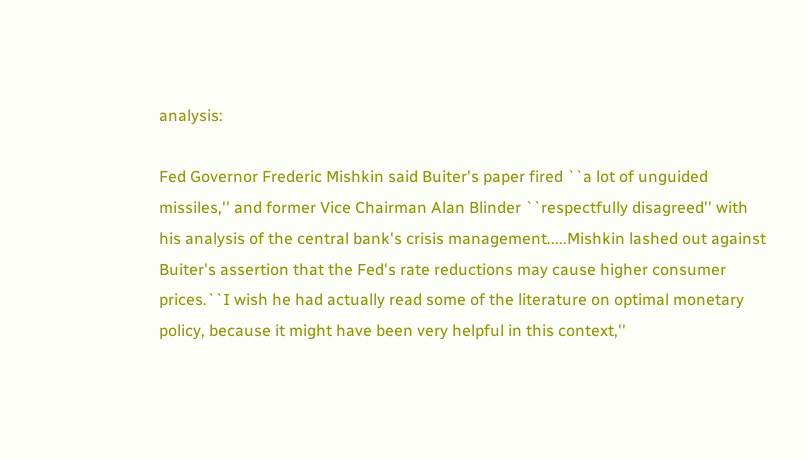analysis:

Fed Governor Frederic Mishkin said Buiter's paper fired ``a lot of unguided missiles,'' and former Vice Chairman Alan Blinder ``respectfully disagreed'' with his analysis of the central bank's crisis management.....Mishkin lashed out against Buiter's assertion that the Fed's rate reductions may cause higher consumer prices.``I wish he had actually read some of the literature on optimal monetary policy, because it might have been very helpful in this context,''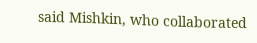said Mishkin, who collaborated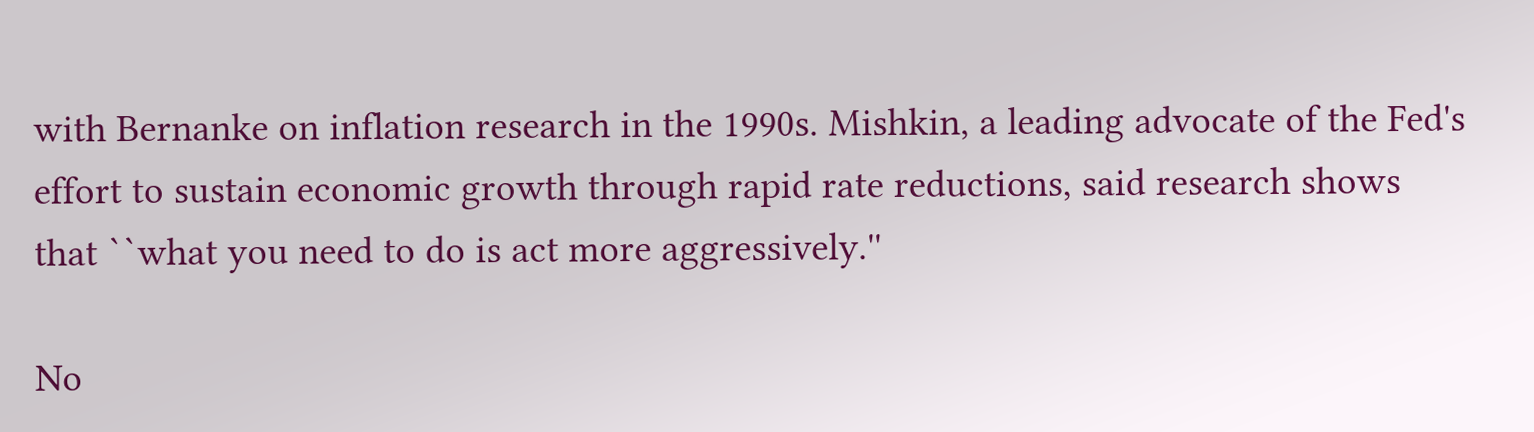with Bernanke on inflation research in the 1990s. Mishkin, a leading advocate of the Fed's effort to sustain economic growth through rapid rate reductions, said research shows that ``what you need to do is act more aggressively.''

No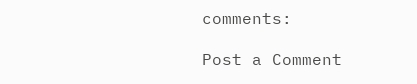comments:

Post a Comment